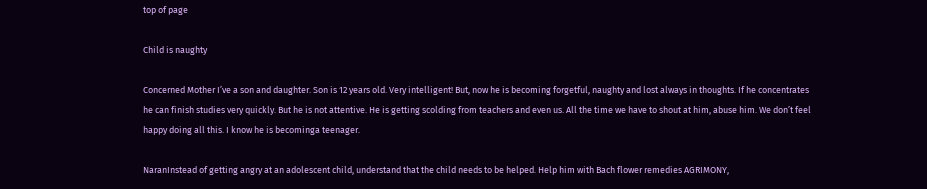top of page

Child is naughty

Concerned Mother I’ve a son and daughter. Son is 12 years old. Very intelligent! But, now he is becoming forgetful, naughty and lost always in thoughts. If he concentrates he can finish studies very quickly. But he is not attentive. He is getting scolding from teachers and even us. All the time we have to shout at him, abuse him. We don’t feel happy doing all this. I know he is becominga teenager.

NaranInstead of getting angry at an adolescent child, understand that the child needs to be helped. Help him with Bach flower remedies AGRIMONY,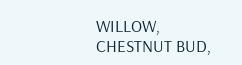WILLOW, CHESTNUT BUD,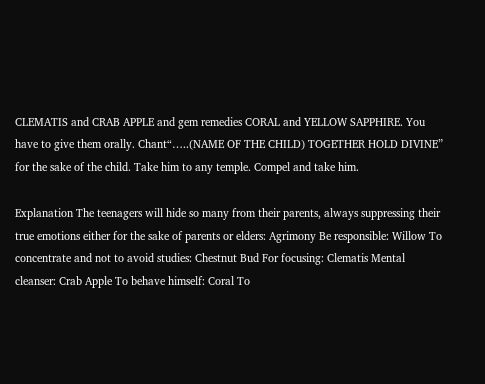CLEMATIS and CRAB APPLE and gem remedies CORAL and YELLOW SAPPHIRE. You have to give them orally. Chant“…..(NAME OF THE CHILD) TOGETHER HOLD DIVINE” for the sake of the child. Take him to any temple. Compel and take him.

Explanation The teenagers will hide so many from their parents, always suppressing their true emotions either for the sake of parents or elders: Agrimony Be responsible: Willow To concentrate and not to avoid studies: Chestnut Bud For focusing: Clematis Mental cleanser: Crab Apple To behave himself: Coral To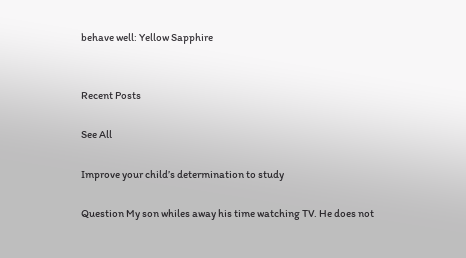behave well: Yellow Sapphire


Recent Posts

See All

Improve your child’s determination to study

Question My son whiles away his time watching TV. He does not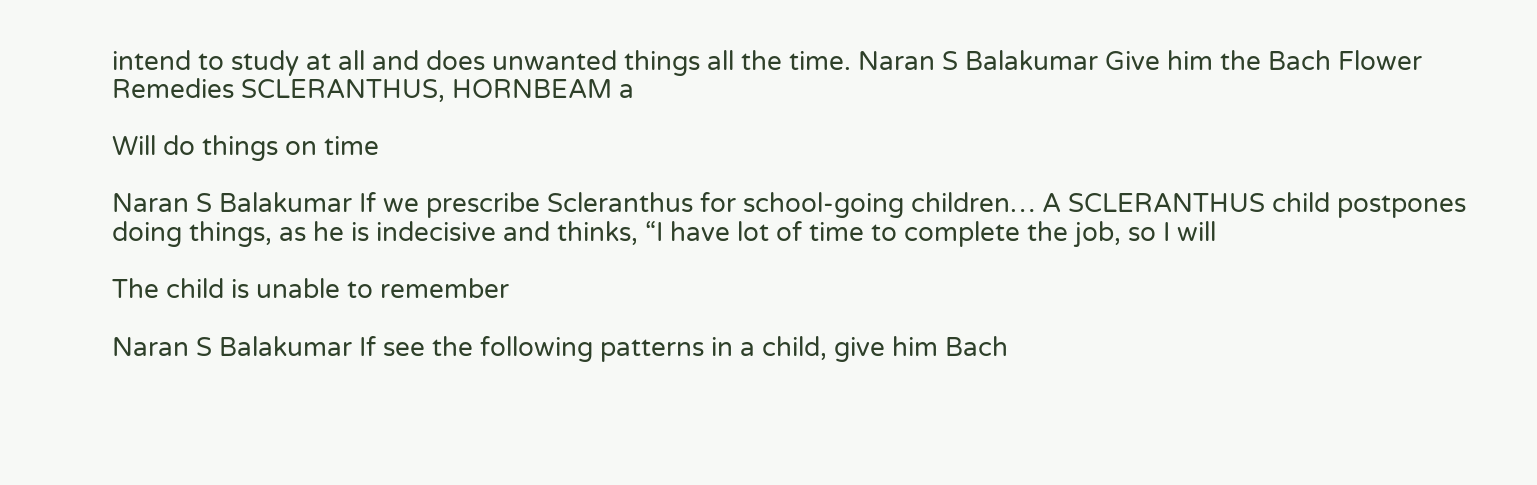intend to study at all and does unwanted things all the time. Naran S Balakumar Give him the Bach Flower Remedies SCLERANTHUS, HORNBEAM a

Will do things on time

Naran S Balakumar If we prescribe Scleranthus for school-going children… A SCLERANTHUS child postpones doing things, as he is indecisive and thinks, “I have lot of time to complete the job, so I will

The child is unable to remember

Naran S Balakumar If see the following patterns in a child, give him Bach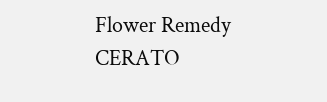Flower Remedy CERATO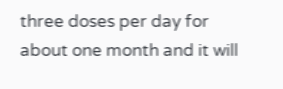three doses per day for about one month and it will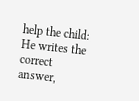help the child: He writes the correct answer,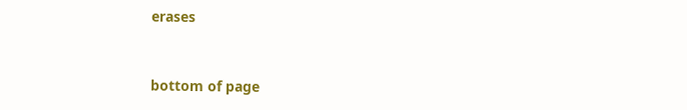erases


bottom of page